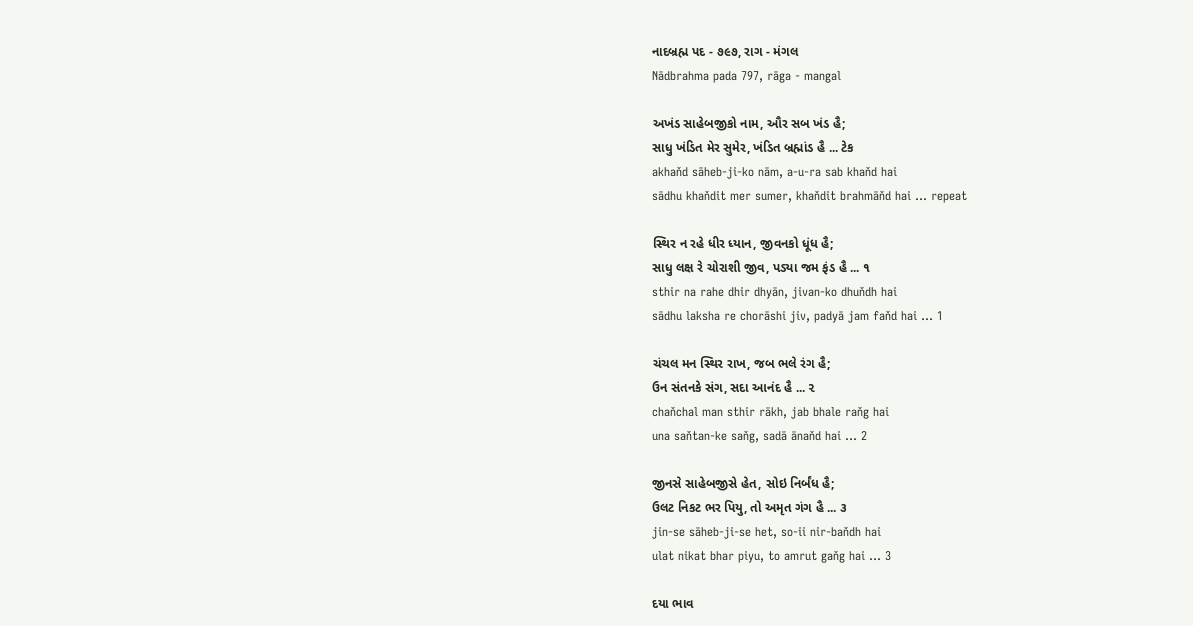નાદબ્રહ્મ પદ - ૭૯૭, રાગ - મંગલ
Nādbrahma pada 797, rāga - mangal

અખંડ સાહેબજીકો નામ, ઔર સબ ખંડ હૈ;
સાધુ ખંડિત મેર સુમેર, ખંડિત બ્રહ્માંડ હૈ ... ટેક
akhaňd sāheb-ji-ko nām, a-u-ra sab khaňd hai
sādhu khaňdit mer sumer, khaňdit brahmāňd hai ... repeat

સ્થિર ન રહે ધીર ધ્યાન, જીવનકો ધૂંધ હૈ;
સાધુ લક્ષ રે ચોરાશી જીવ, પડ્યા જમ ફંડ હૈ ... ૧
sthir na rahe dhir dhyān, jivan-ko dhuňdh hai
sādhu laksha re chorāshi jiv, padyā jam faňd hai ... 1

ચંચલ મન સ્થિર રાખ, જબ ભલે રંગ હૈ;
ઉન સંતનકે સંગ, સદા આનંદ હૈ ... ૨
chaňchal man sthir rākh, jab bhale raňg hai
una saňtan-ke saňg, sadā ānaňd hai ... 2

જીનસે સાહેબજીસે હેત, સોઇ નિર્બંધ હૈ;
ઉલટ નિકટ ભર પિયુ, તો અમૃત ગંગ હૈ ... ૩
jin-se sāheb-ji-se het, so-ii nir-baňdh hai
ulat nikat bhar piyu, to amrut gaňg hai ... 3

દયા ભાવ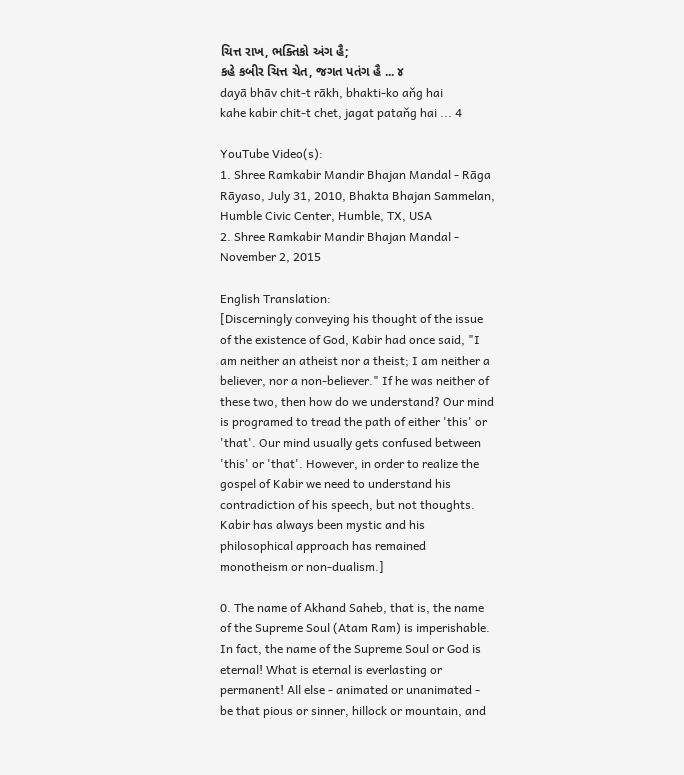ચિત્ત રાખ, ભક્તિકો અંગ હૈ;
કહે કબીર ચિત્ત ચેત, જગત પતંગ હૈ ... ૪
dayā bhāv chit-t rākh, bhakti-ko aňg hai
kahe kabir chit-t chet, jagat pataňg hai ... 4

YouTube Video(s):
1. Shree Ramkabir Mandir Bhajan Mandal - Rāga Rāyaso, July 31, 2010, Bhakta Bhajan Sammelan, Humble Civic Center, Humble, TX, USA
2. Shree Ramkabir Mandir Bhajan Mandal - November 2, 2015

English Translation:
[Discerningly conveying his thought of the issue of the existence of God, Kabir had once said, "I am neither an atheist nor a theist; I am neither a believer, nor a non-believer." If he was neither of these two, then how do we understand? Our mind is programed to tread the path of either 'this' or 'that'. Our mind usually gets confused between 'this' or 'that'. However, in order to realize the gospel of Kabir we need to understand his contradiction of his speech, but not thoughts. Kabir has always been mystic and his philosophical approach has remained monotheism or non-dualism.]

0. The name of Akhand Saheb, that is, the name of the Supreme Soul (Atam Ram) is imperishable. In fact, the name of the Supreme Soul or God is eternal! What is eternal is everlasting or permanent! All else - animated or unanimated - be that pious or sinner, hillock or mountain, and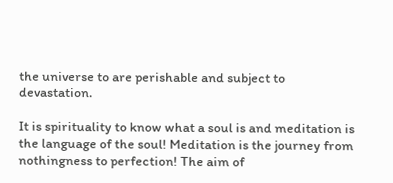the universe to are perishable and subject to devastation.

It is spirituality to know what a soul is and meditation is the language of the soul! Meditation is the journey from nothingness to perfection! The aim of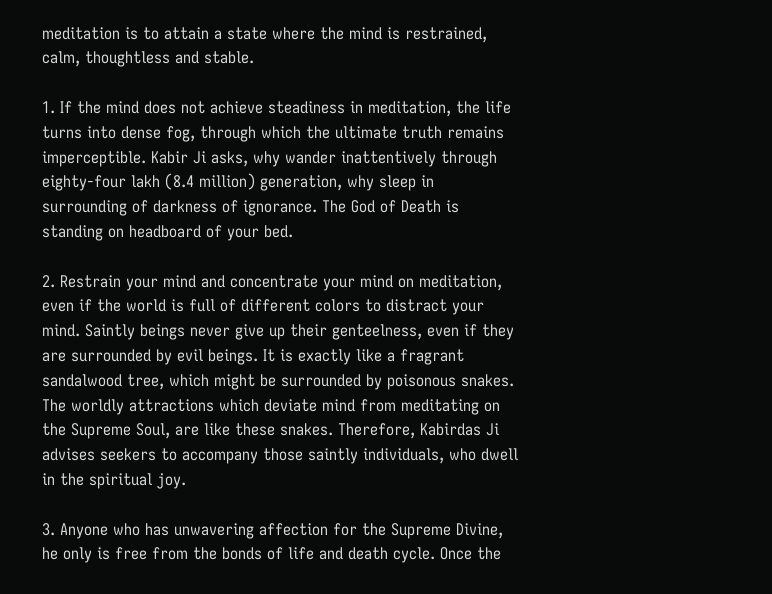meditation is to attain a state where the mind is restrained, calm, thoughtless and stable.

1. If the mind does not achieve steadiness in meditation, the life turns into dense fog, through which the ultimate truth remains imperceptible. Kabir Ji asks, why wander inattentively through eighty-four lakh (8.4 million) generation, why sleep in surrounding of darkness of ignorance. The God of Death is standing on headboard of your bed.

2. Restrain your mind and concentrate your mind on meditation, even if the world is full of different colors to distract your mind. Saintly beings never give up their genteelness, even if they are surrounded by evil beings. It is exactly like a fragrant sandalwood tree, which might be surrounded by poisonous snakes. The worldly attractions which deviate mind from meditating on the Supreme Soul, are like these snakes. Therefore, Kabirdas Ji advises seekers to accompany those saintly individuals, who dwell in the spiritual joy.

3. Anyone who has unwavering affection for the Supreme Divine, he only is free from the bonds of life and death cycle. Once the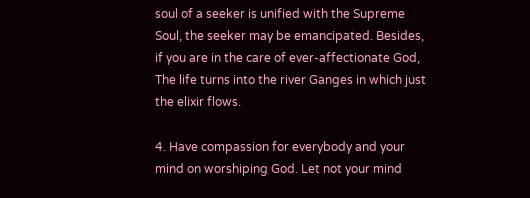soul of a seeker is unified with the Supreme Soul, the seeker may be emancipated. Besides, if you are in the care of ever-affectionate God, The life turns into the river Ganges in which just the elixir flows.

4. Have compassion for everybody and your mind on worshiping God. Let not your mind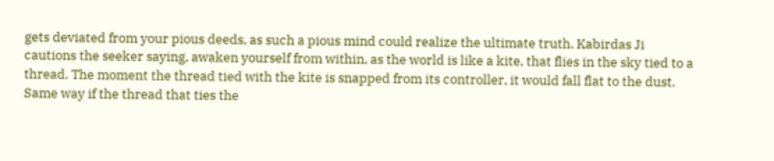gets deviated from your pious deeds, as such a pious mind could realize the ultimate truth. Kabirdas Ji cautions the seeker saying, awaken yourself from within, as the world is like a kite, that flies in the sky tied to a thread. The moment the thread tied with the kite is snapped from its controller, it would fall flat to the dust. Same way if the thread that ties the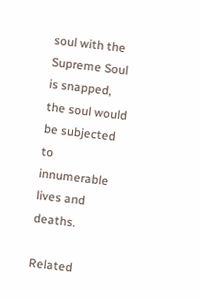soul with the Supreme Soul is snapped, the soul would be subjected to innumerable lives and deaths.

Related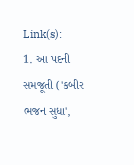Link(s):
1. આ પદની સમજૂતી ('કબીર ભજન સુધા',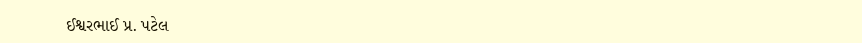ઈશ્વરભાઈ પ્ર. પટેલ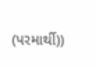(પરમાર્થી))